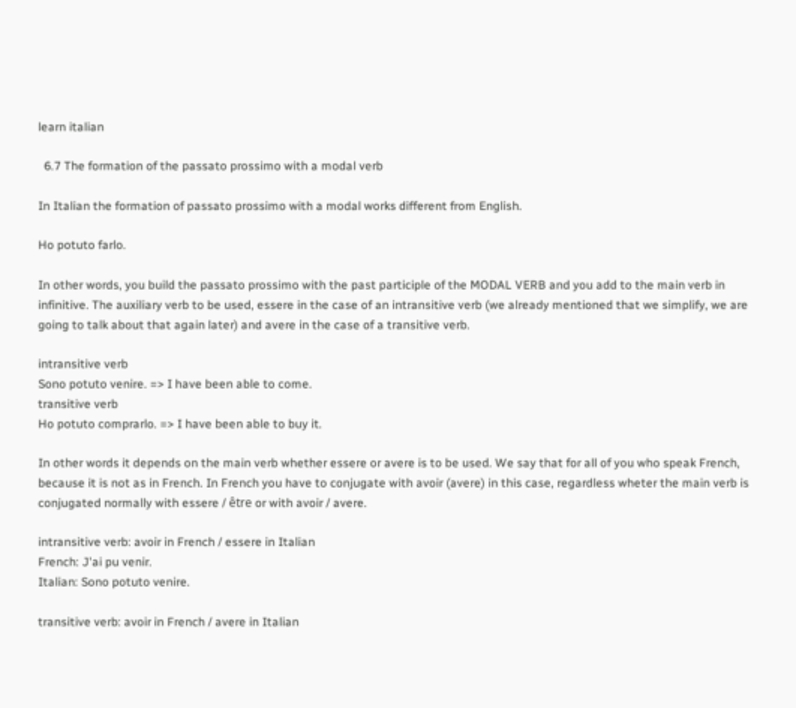learn italian

  6.7 The formation of the passato prossimo with a modal verb

In Italian the formation of passato prossimo with a modal works different from English.

Ho potuto farlo.

In other words, you build the passato prossimo with the past participle of the MODAL VERB and you add to the main verb in infinitive. The auxiliary verb to be used, essere in the case of an intransitive verb (we already mentioned that we simplify, we are going to talk about that again later) and avere in the case of a transitive verb.

intransitive verb
Sono potuto venire. => I have been able to come.
transitive verb
Ho potuto comprarlo. => I have been able to buy it.

In other words it depends on the main verb whether essere or avere is to be used. We say that for all of you who speak French, because it is not as in French. In French you have to conjugate with avoir (avere) in this case, regardless wheter the main verb is conjugated normally with essere / être or with avoir / avere.

intransitive verb: avoir in French / essere in Italian
French: J'ai pu venir.
Italian: Sono potuto venire.

transitive verb: avoir in French / avere in Italian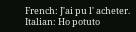French: J'ai pu l' acheter.
Italian: Ho potuto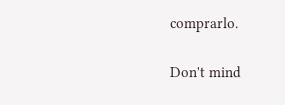comprarlo.

Don't mind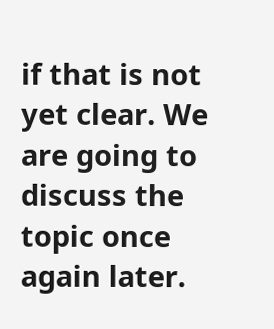if that is not yet clear. We are going to discuss the topic once again later.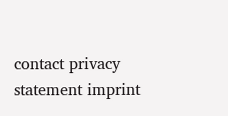contact privacy statement imprint